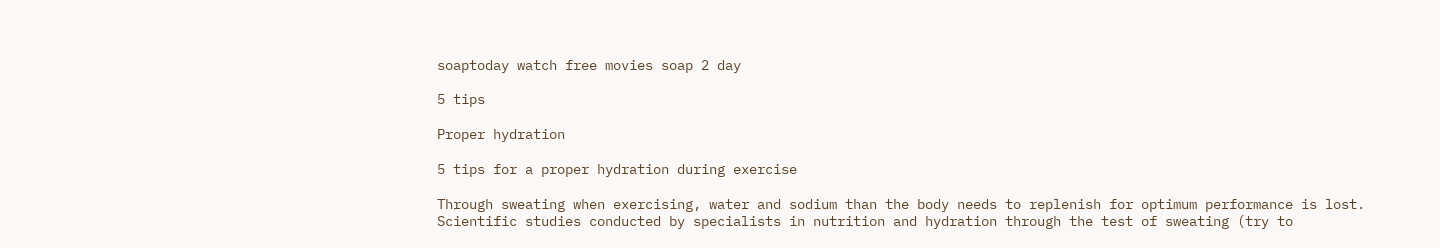soaptoday watch free movies soap 2 day

5 tips

Proper hydration

5 tips for a proper hydration during exercise

Through sweating when exercising, water and sodium than the body needs to replenish for optimum performance is lost. Scientific studies conducted by specialists in nutrition and hydration through the test of sweating (try to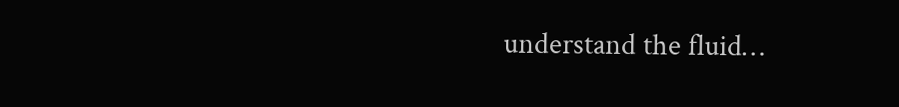understand the fluid…